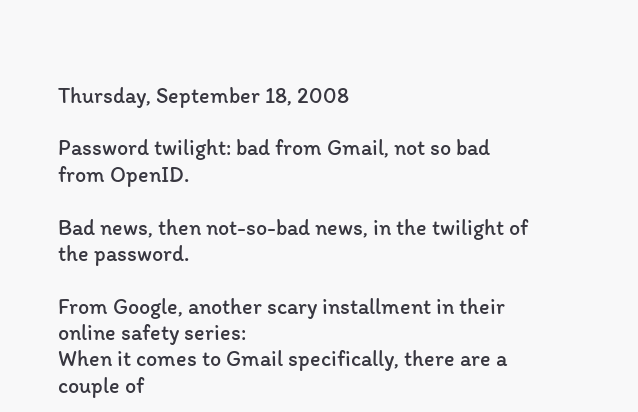Thursday, September 18, 2008

Password twilight: bad from Gmail, not so bad from OpenID.

Bad news, then not-so-bad news, in the twilight of the password.

From Google, another scary installment in their online safety series:
When it comes to Gmail specifically, there are a couple of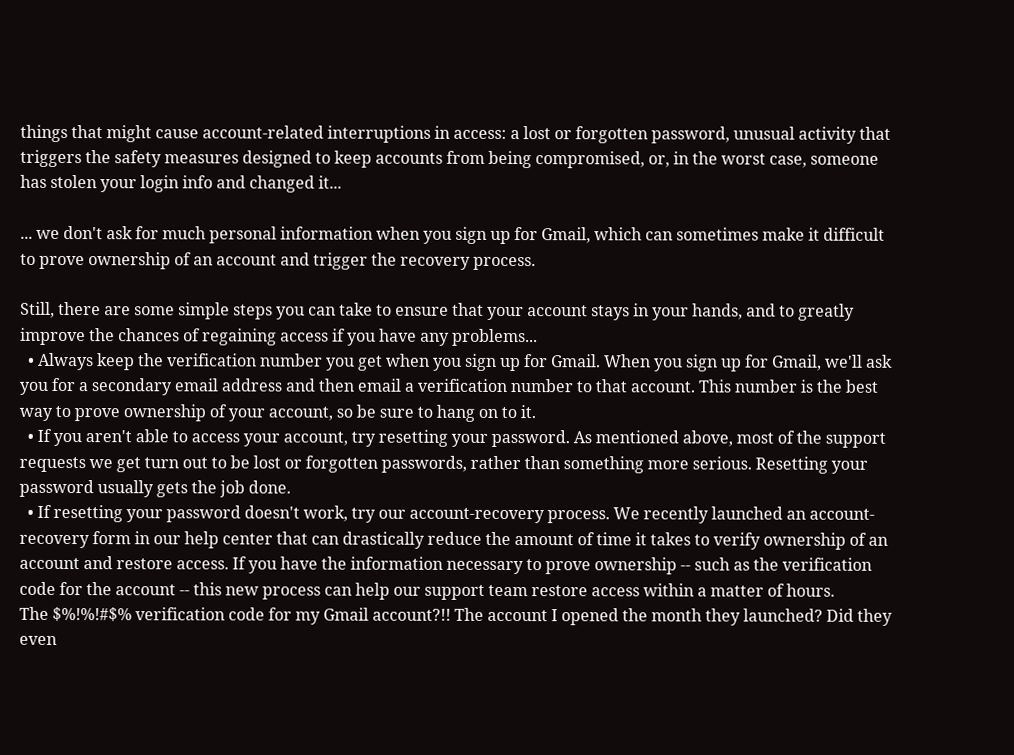things that might cause account-related interruptions in access: a lost or forgotten password, unusual activity that triggers the safety measures designed to keep accounts from being compromised, or, in the worst case, someone has stolen your login info and changed it...

... we don't ask for much personal information when you sign up for Gmail, which can sometimes make it difficult to prove ownership of an account and trigger the recovery process.

Still, there are some simple steps you can take to ensure that your account stays in your hands, and to greatly improve the chances of regaining access if you have any problems...
  • Always keep the verification number you get when you sign up for Gmail. When you sign up for Gmail, we'll ask you for a secondary email address and then email a verification number to that account. This number is the best way to prove ownership of your account, so be sure to hang on to it.
  • If you aren't able to access your account, try resetting your password. As mentioned above, most of the support requests we get turn out to be lost or forgotten passwords, rather than something more serious. Resetting your password usually gets the job done.
  • If resetting your password doesn't work, try our account-recovery process. We recently launched an account-recovery form in our help center that can drastically reduce the amount of time it takes to verify ownership of an account and restore access. If you have the information necessary to prove ownership -- such as the verification code for the account -- this new process can help our support team restore access within a matter of hours.
The $%!%!#$% verification code for my Gmail account?!! The account I opened the month they launched? Did they even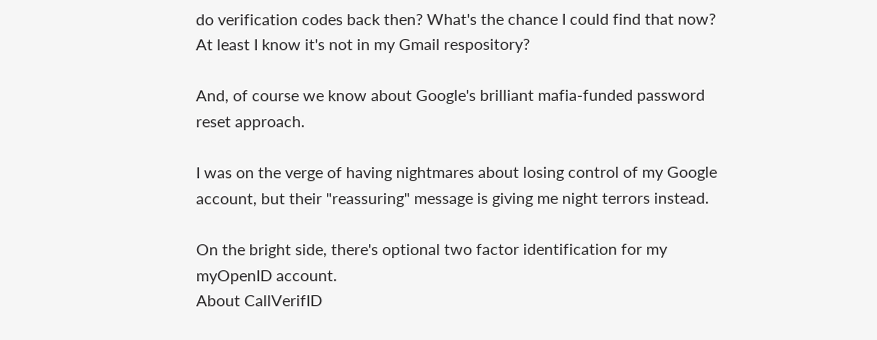do verification codes back then? What's the chance I could find that now? At least I know it's not in my Gmail respository?

And, of course we know about Google's brilliant mafia-funded password reset approach.

I was on the verge of having nightmares about losing control of my Google account, but their "reassuring" message is giving me night terrors instead.

On the bright side, there's optional two factor identification for my myOpenID account.
About CallVerifID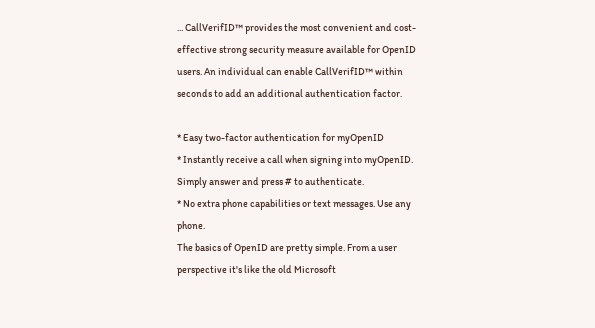... CallVerifID™ provides the most convenient and cost-effective strong security measure available for OpenID users. An individual can enable CallVerifID™ within seconds to add an additional authentication factor.

* Easy two-factor authentication for myOpenID
* Instantly receive a call when signing into myOpenID. Simply answer and press # to authenticate.
* No extra phone capabilities or text messages. Use any phone.
The basics of OpenID are pretty simple. From a user perspective it's like the old Microsoft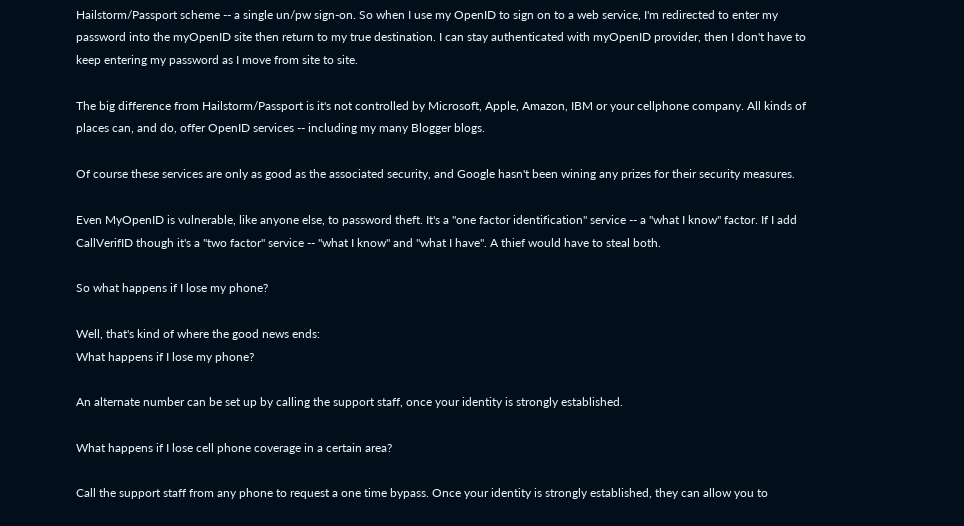Hailstorm/Passport scheme -- a single un/pw sign-on. So when I use my OpenID to sign on to a web service, I'm redirected to enter my password into the myOpenID site then return to my true destination. I can stay authenticated with myOpenID provider, then I don't have to keep entering my password as I move from site to site.

The big difference from Hailstorm/Passport is it's not controlled by Microsoft, Apple, Amazon, IBM or your cellphone company. All kinds of places can, and do, offer OpenID services -- including my many Blogger blogs.

Of course these services are only as good as the associated security, and Google hasn't been wining any prizes for their security measures.

Even MyOpenID is vulnerable, like anyone else, to password theft. It's a "one factor identification" service -- a "what I know" factor. If I add CallVerifID though it's a "two factor" service -- "what I know" and "what I have". A thief would have to steal both.

So what happens if I lose my phone?

Well, that's kind of where the good news ends:
What happens if I lose my phone?

An alternate number can be set up by calling the support staff, once your identity is strongly established.

What happens if I lose cell phone coverage in a certain area?

Call the support staff from any phone to request a one time bypass. Once your identity is strongly established, they can allow you to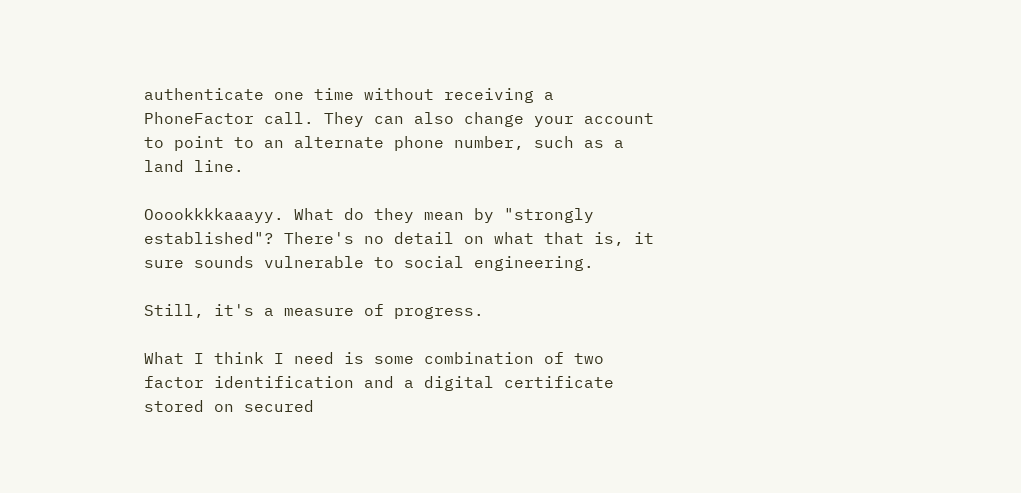authenticate one time without receiving a PhoneFactor call. They can also change your account to point to an alternate phone number, such as a land line.

Ooookkkkaaayy. What do they mean by "strongly established"? There's no detail on what that is, it sure sounds vulnerable to social engineering.

Still, it's a measure of progress.

What I think I need is some combination of two factor identification and a digital certificate stored on secured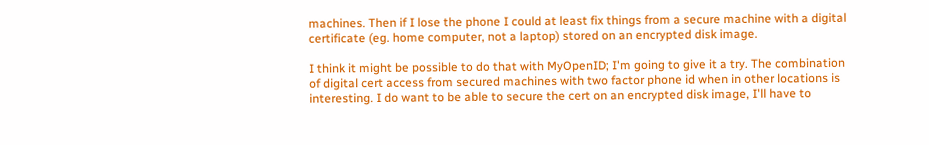machines. Then if I lose the phone I could at least fix things from a secure machine with a digital certificate (eg. home computer, not a laptop) stored on an encrypted disk image.

I think it might be possible to do that with MyOpenID; I'm going to give it a try. The combination of digital cert access from secured machines with two factor phone id when in other locations is interesting. I do want to be able to secure the cert on an encrypted disk image, I'll have to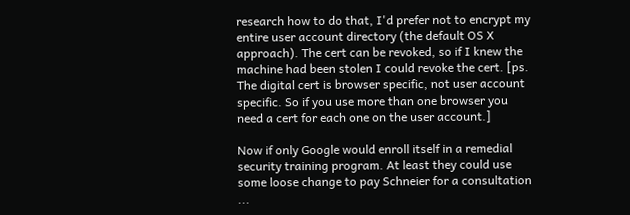research how to do that, I'd prefer not to encrypt my entire user account directory (the default OS X approach). The cert can be revoked, so if I knew the machine had been stolen I could revoke the cert. [ps. The digital cert is browser specific, not user account specific. So if you use more than one browser you need a cert for each one on the user account.]

Now if only Google would enroll itself in a remedial security training program. At least they could use some loose change to pay Schneier for a consultation ...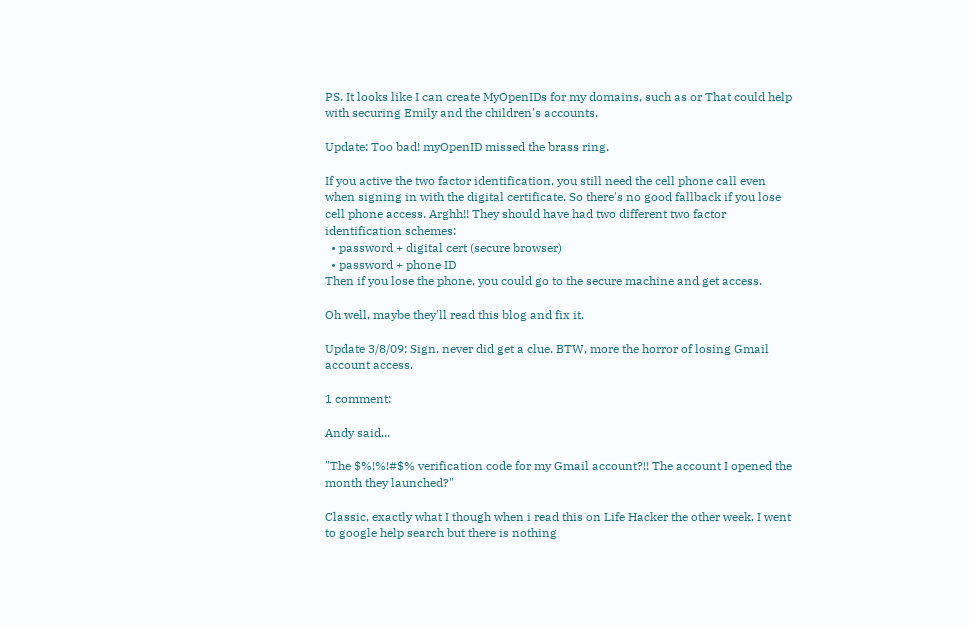PS. It looks like I can create MyOpenIDs for my domains, such as or That could help with securing Emily and the children's accounts.

Update: Too bad! myOpenID missed the brass ring.

If you active the two factor identification, you still need the cell phone call even when signing in with the digital certificate. So there's no good fallback if you lose cell phone access. Arghh!! They should have had two different two factor identification schemes:
  • password + digital cert (secure browser)
  • password + phone ID
Then if you lose the phone, you could go to the secure machine and get access.

Oh well, maybe they'll read this blog and fix it.

Update 3/8/09: Sign. never did get a clue. BTW, more the horror of losing Gmail account access.

1 comment:

Andy said...

"The $%!%!#$% verification code for my Gmail account?!! The account I opened the month they launched?"

Classic, exactly what I though when i read this on Life Hacker the other week. I went to google help search but there is nothing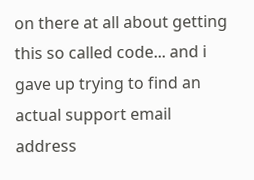on there at all about getting this so called code... and i gave up trying to find an actual support email address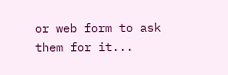or web form to ask them for it...